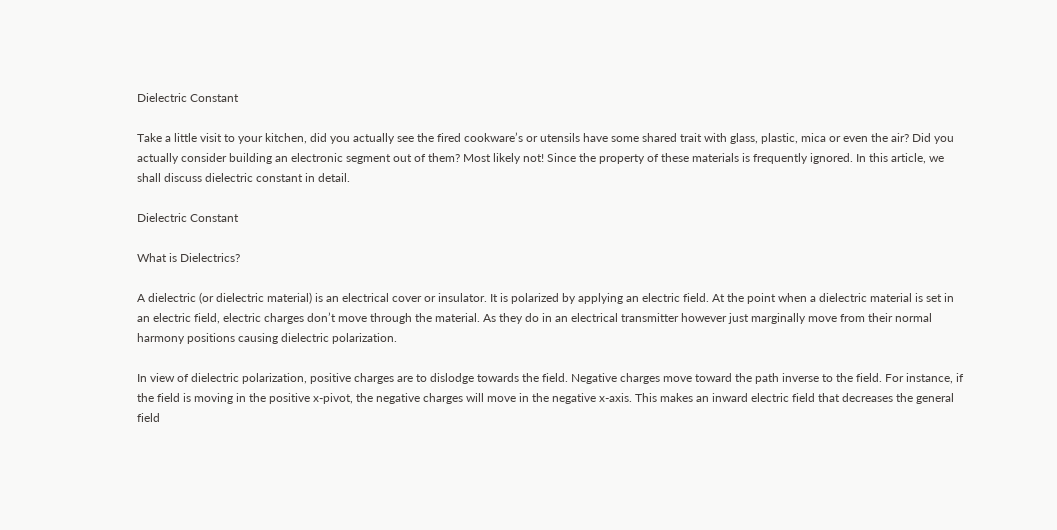Dielectric Constant

Take a little visit to your kitchen, did you actually see the fired cookware’s or utensils have some shared trait with glass, plastic, mica or even the air? Did you actually consider building an electronic segment out of them? Most likely not! Since the property of these materials is frequently ignored. In this article, we shall discuss dielectric constant in detail.

Dielectric Constant

What is Dielectrics?

A dielectric (or dielectric material) is an electrical cover or insulator. It is polarized by applying an electric field. At the point when a dielectric material is set in an electric field, electric charges don’t move through the material. As they do in an electrical transmitter however just marginally move from their normal harmony positions causing dielectric polarization.

In view of dielectric polarization, positive charges are to dislodge towards the field. Negative charges move toward the path inverse to the field. For instance, if the field is moving in the positive x-pivot, the negative charges will move in the negative x-axis. This makes an inward electric field that decreases the general field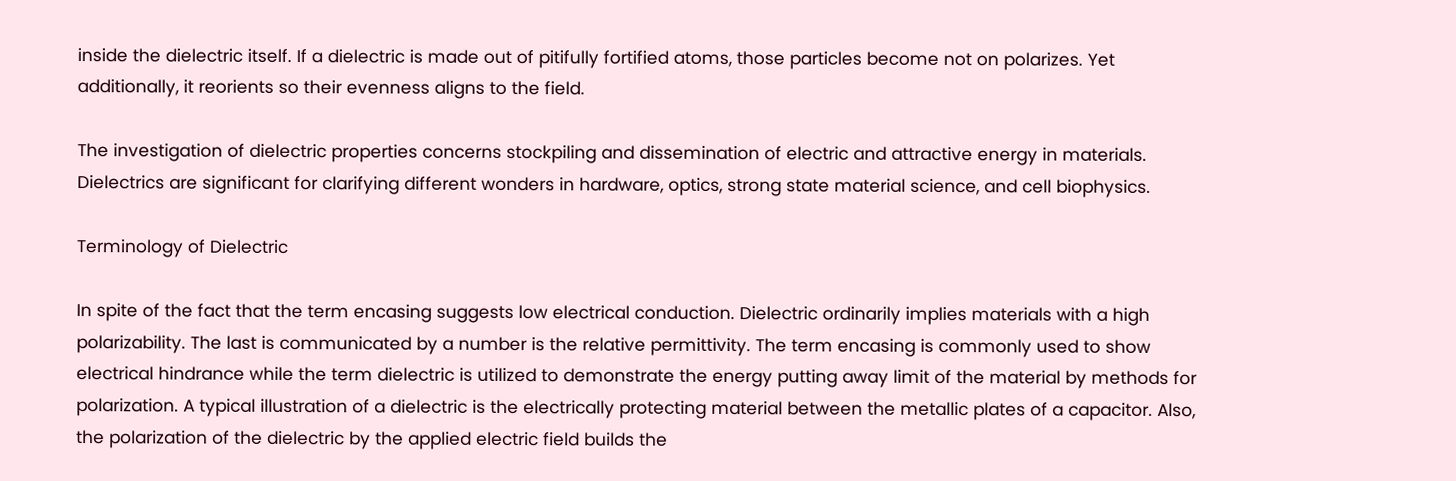inside the dielectric itself. If a dielectric is made out of pitifully fortified atoms, those particles become not on polarizes. Yet additionally, it reorients so their evenness aligns to the field.

The investigation of dielectric properties concerns stockpiling and dissemination of electric and attractive energy in materials. Dielectrics are significant for clarifying different wonders in hardware, optics, strong state material science, and cell biophysics.

Terminology of Dielectric

In spite of the fact that the term encasing suggests low electrical conduction. Dielectric ordinarily implies materials with a high polarizability. The last is communicated by a number is the relative permittivity. The term encasing is commonly used to show electrical hindrance while the term dielectric is utilized to demonstrate the energy putting away limit of the material by methods for polarization. A typical illustration of a dielectric is the electrically protecting material between the metallic plates of a capacitor. Also, the polarization of the dielectric by the applied electric field builds the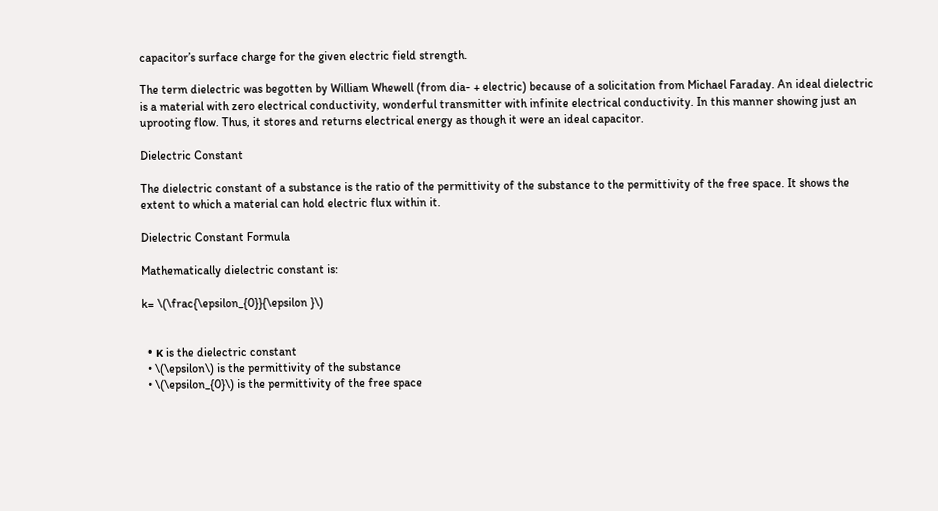capacitor’s surface charge for the given electric field strength.

The term dielectric was begotten by William Whewell (from dia- + electric) because of a solicitation from Michael Faraday. An ideal dielectric is a material with zero electrical conductivity, wonderful transmitter with infinite electrical conductivity. In this manner showing just an uprooting flow. Thus, it stores and returns electrical energy as though it were an ideal capacitor.

Dielectric Constant

The dielectric constant of a substance is the ratio of the permittivity of the substance to the permittivity of the free space. It shows the extent to which a material can hold electric flux within it.

Dielectric Constant Formula

Mathematically dielectric constant is:

k= \(\frac{\epsilon_{0}}{\epsilon }\)


  • κ is the dielectric constant
  • \(\epsilon\) is the permittivity of the substance
  • \(\epsilon_{0}\) is the permittivity of the free space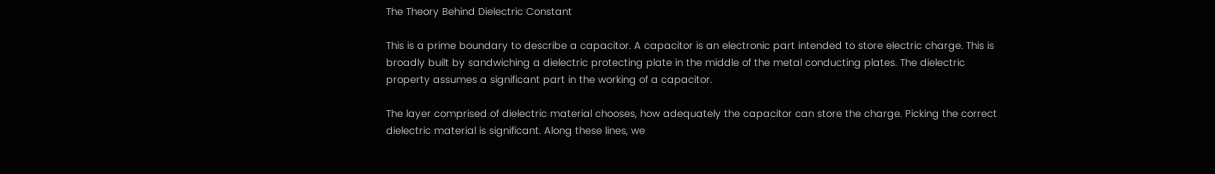The Theory Behind Dielectric Constant

This is a prime boundary to describe a capacitor. A capacitor is an electronic part intended to store electric charge. This is broadly built by sandwiching a dielectric protecting plate in the middle of the metal conducting plates. The dielectric property assumes a significant part in the working of a capacitor.

The layer comprised of dielectric material chooses, how adequately the capacitor can store the charge. Picking the correct dielectric material is significant. Along these lines, we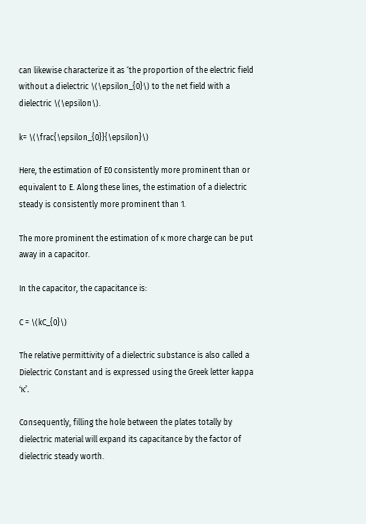can likewise characterize it as ‘the proportion of the electric field without a dielectric \(\epsilon_{0}\) to the net field with a dielectric \(\epsilon\).

k= \(\frac{\epsilon_{0}}{\epsilon}\)

Here, the estimation of E0 consistently more prominent than or equivalent to E. Along these lines, the estimation of a dielectric steady is consistently more prominent than 1.

The more prominent the estimation of κ more charge can be put away in a capacitor.

In the capacitor, the capacitance is:

C = \(kC_{0}\)

The relative permittivity of a dielectric substance is also called a Dielectric Constant and is expressed using the Greek letter kappa ‘κ’.

Consequently, filling the hole between the plates totally by dielectric material will expand its capacitance by the factor of dielectric steady worth.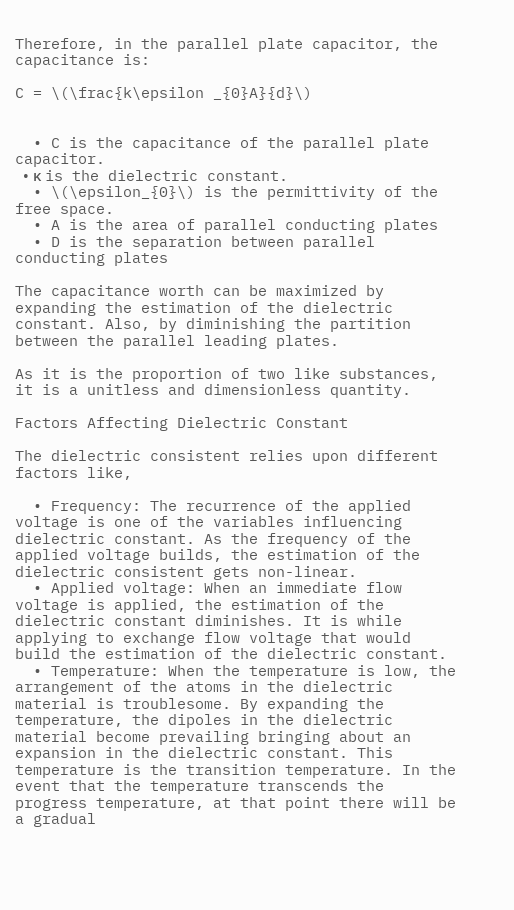Therefore, in the parallel plate capacitor, the capacitance is:

C = \(\frac{k\epsilon _{0}A}{d}\)


  • C is the capacitance of the parallel plate capacitor.
  • κ is the dielectric constant.
  • \(\epsilon_{0}\) is the permittivity of the free space.
  • A is the area of parallel conducting plates
  • D is the separation between parallel conducting plates

The capacitance worth can be maximized by expanding the estimation of the dielectric constant. Also, by diminishing the partition between the parallel leading plates.

As it is the proportion of two like substances, it is a unitless and dimensionless quantity.

Factors Affecting Dielectric Constant

The dielectric consistent relies upon different factors like,

  • Frequency: The recurrence of the applied voltage is one of the variables influencing dielectric constant. As the frequency of the applied voltage builds, the estimation of the dielectric consistent gets non-linear.
  • Applied voltage: When an immediate flow voltage is applied, the estimation of the dielectric constant diminishes. It is while applying to exchange flow voltage that would build the estimation of the dielectric constant.
  • Temperature: When the temperature is low, the arrangement of the atoms in the dielectric material is troublesome. By expanding the temperature, the dipoles in the dielectric material become prevailing bringing about an expansion in the dielectric constant. This temperature is the transition temperature. In the event that the temperature transcends the progress temperature, at that point there will be a gradual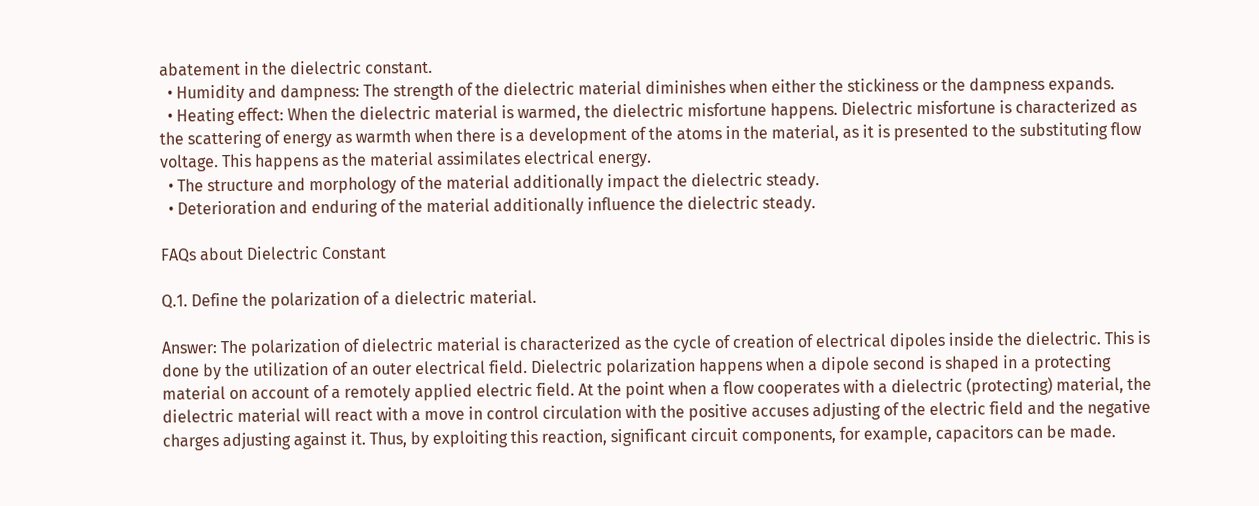abatement in the dielectric constant.
  • Humidity and dampness: The strength of the dielectric material diminishes when either the stickiness or the dampness expands.
  • Heating effect: When the dielectric material is warmed, the dielectric misfortune happens. Dielectric misfortune is characterized as the scattering of energy as warmth when there is a development of the atoms in the material, as it is presented to the substituting flow voltage. This happens as the material assimilates electrical energy.
  • The structure and morphology of the material additionally impact the dielectric steady.
  • Deterioration and enduring of the material additionally influence the dielectric steady.

FAQs about Dielectric Constant

Q.1. Define the polarization of a dielectric material.

Answer: The polarization of dielectric material is characterized as the cycle of creation of electrical dipoles inside the dielectric. This is done by the utilization of an outer electrical field. Dielectric polarization happens when a dipole second is shaped in a protecting material on account of a remotely applied electric field. At the point when a flow cooperates with a dielectric (protecting) material, the dielectric material will react with a move in control circulation with the positive accuses adjusting of the electric field and the negative charges adjusting against it. Thus, by exploiting this reaction, significant circuit components, for example, capacitors can be made.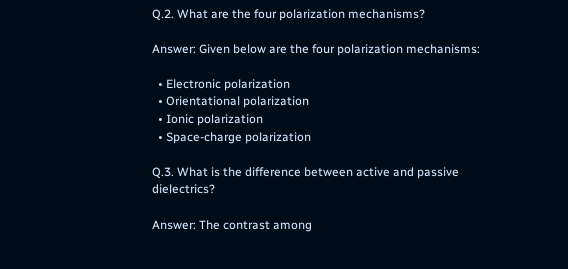Q.2. What are the four polarization mechanisms?

Answer: Given below are the four polarization mechanisms:

  • Electronic polarization
  • Orientational polarization
  • Ionic polarization
  • Space-charge polarization

Q.3. What is the difference between active and passive dielectrics?

Answer: The contrast among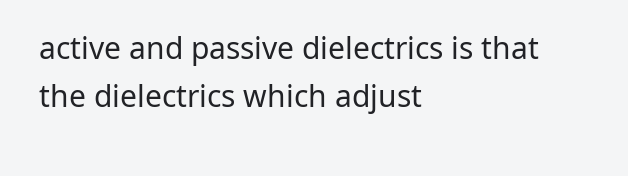active and passive dielectrics is that the dielectrics which adjust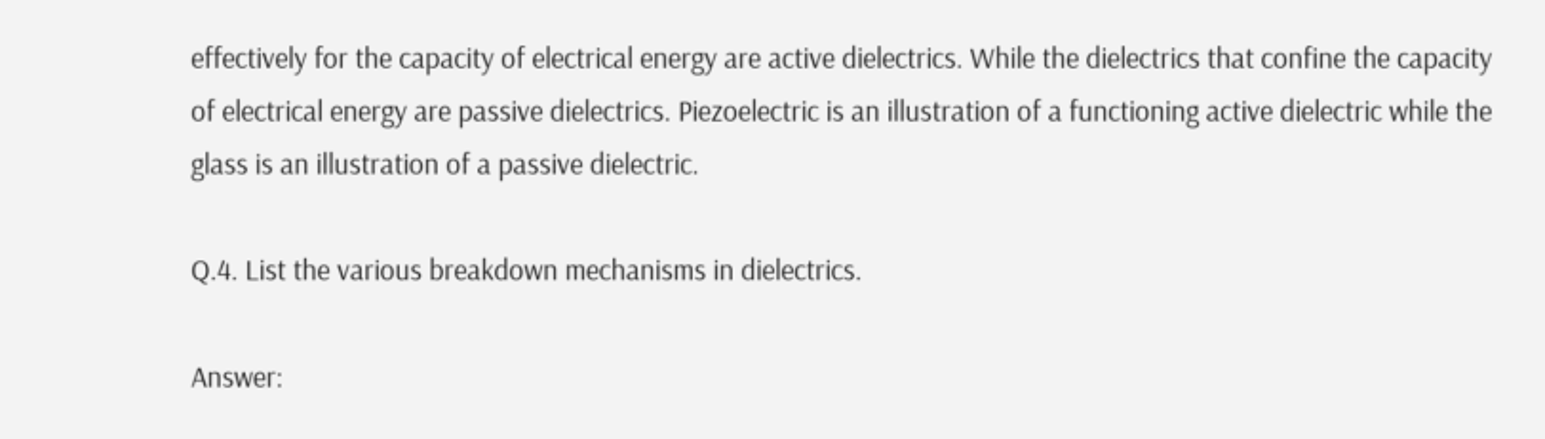effectively for the capacity of electrical energy are active dielectrics. While the dielectrics that confine the capacity of electrical energy are passive dielectrics. Piezoelectric is an illustration of a functioning active dielectric while the glass is an illustration of a passive dielectric.

Q.4. List the various breakdown mechanisms in dielectrics.

Answer: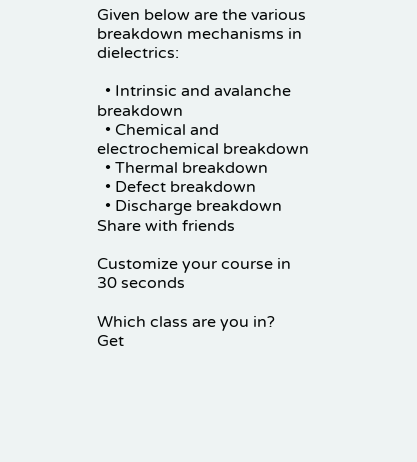Given below are the various breakdown mechanisms in dielectrics:

  • Intrinsic and avalanche breakdown
  • Chemical and electrochemical breakdown
  • Thermal breakdown
  • Defect breakdown
  • Discharge breakdown
Share with friends

Customize your course in 30 seconds

Which class are you in?
Get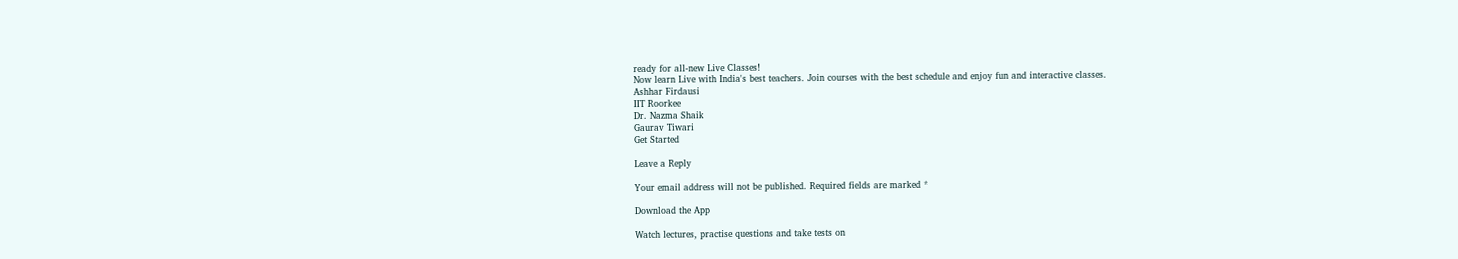ready for all-new Live Classes!
Now learn Live with India's best teachers. Join courses with the best schedule and enjoy fun and interactive classes.
Ashhar Firdausi
IIT Roorkee
Dr. Nazma Shaik
Gaurav Tiwari
Get Started

Leave a Reply

Your email address will not be published. Required fields are marked *

Download the App

Watch lectures, practise questions and take tests on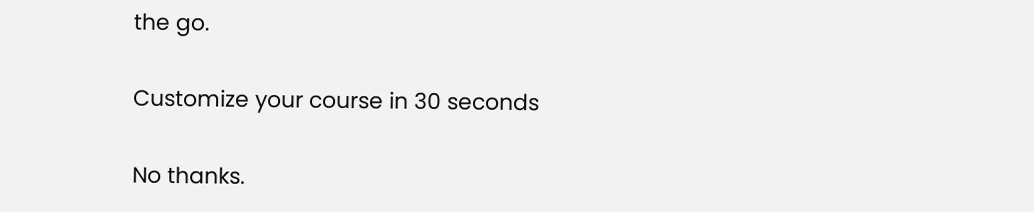the go.

Customize your course in 30 seconds

No thanks.